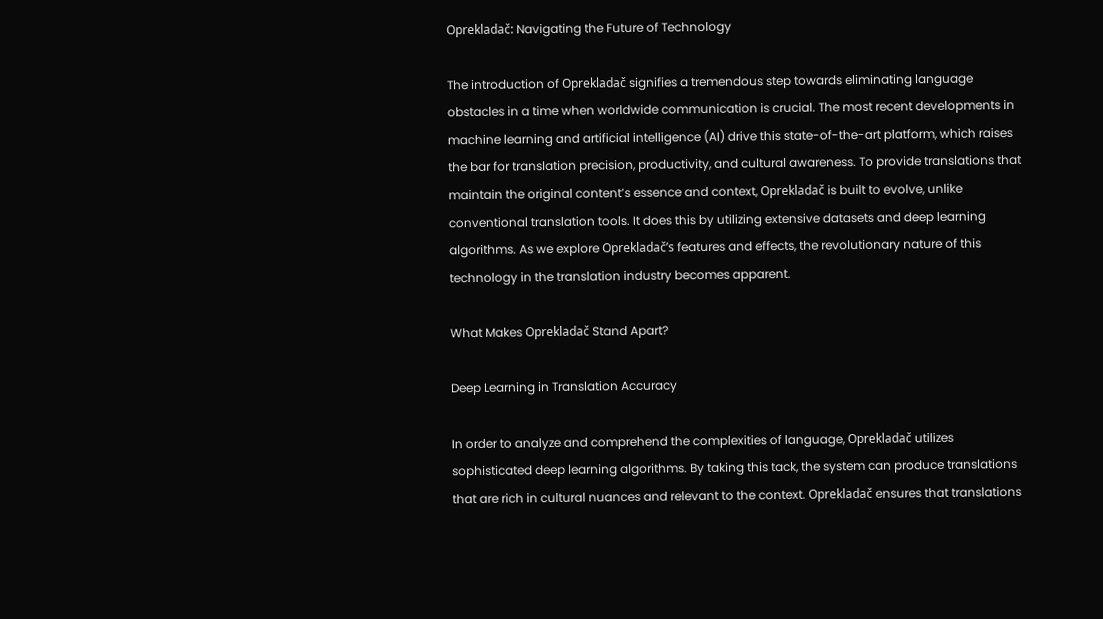Oprekladač: Navigating the Future of Technology

The introduction of Oprekladač signifies a tremendous step towards eliminating language obstacles in a time when worldwide communication is crucial. The most recent developments in machine learning and artificial intelligence (AI) drive this state-of-the-art platform, which raises the bar for translation precision, productivity, and cultural awareness. To provide translations that maintain the original content’s essence and context, Oprekladač is built to evolve, unlike conventional translation tools. It does this by utilizing extensive datasets and deep learning algorithms. As we explore Oprekladač’s features and effects, the revolutionary nature of this technology in the translation industry becomes apparent.

What Makes Oprekladač Stand Apart?

Deep Learning in Translation Accuracy

In order to analyze and comprehend the complexities of language, Oprekladač utilizes sophisticated deep learning algorithms. By taking this tack, the system can produce translations that are rich in cultural nuances and relevant to the context. Oprekladač ensures that translations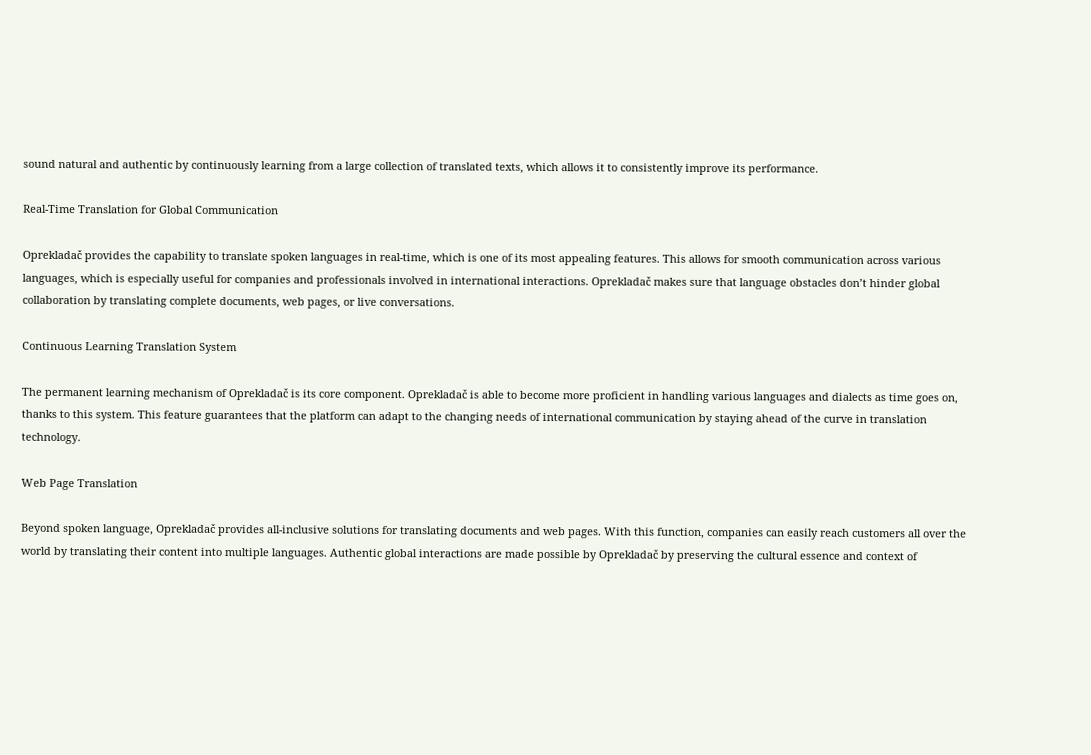sound natural and authentic by continuously learning from a large collection of translated texts, which allows it to consistently improve its performance.

Real-Time Translation for Global Communication

Oprekladač provides the capability to translate spoken languages in real-time, which is one of its most appealing features. This allows for smooth communication across various languages, which is especially useful for companies and professionals involved in international interactions. Oprekladač makes sure that language obstacles don’t hinder global collaboration by translating complete documents, web pages, or live conversations.

Continuous Learning Translation System

The permanent learning mechanism of Oprekladač is its core component. Oprekladač is able to become more proficient in handling various languages and dialects as time goes on, thanks to this system. This feature guarantees that the platform can adapt to the changing needs of international communication by staying ahead of the curve in translation technology.

Web Page Translation

Beyond spoken language, Oprekladač provides all-inclusive solutions for translating documents and web pages. With this function, companies can easily reach customers all over the world by translating their content into multiple languages. Authentic global interactions are made possible by Oprekladač by preserving the cultural essence and context of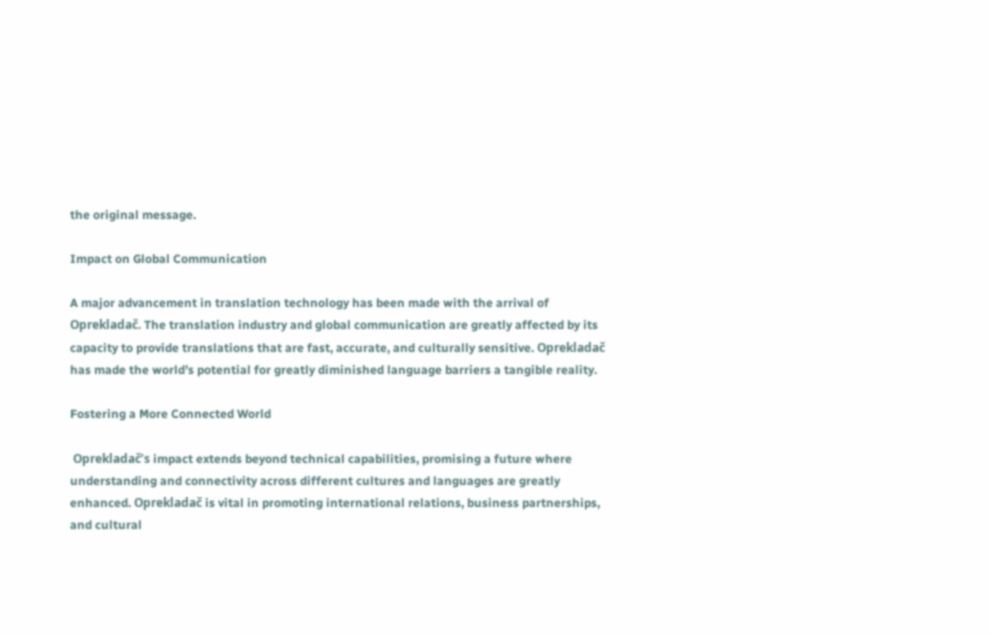the original message.

Impact on Global Communication

A major advancement in translation technology has been made with the arrival of Oprekladač. The translation industry and global communication are greatly affected by its capacity to provide translations that are fast, accurate, and culturally sensitive. Oprekladač has made the world’s potential for greatly diminished language barriers a tangible reality.

Fostering a More Connected World

 Oprekladač’s impact extends beyond technical capabilities, promising a future where understanding and connectivity across different cultures and languages are greatly enhanced. Oprekladač is vital in promoting international relations, business partnerships, and cultural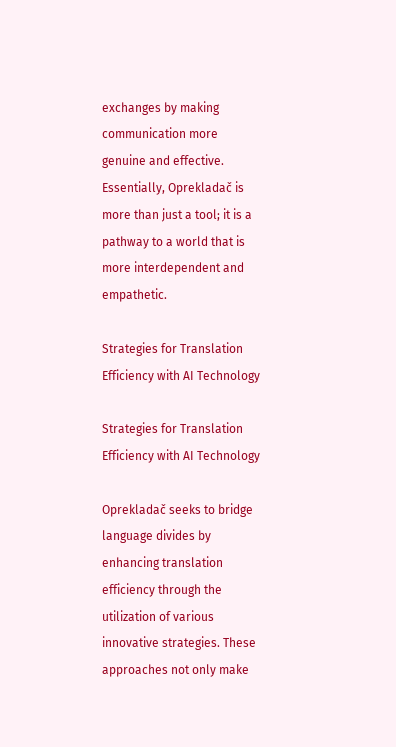exchanges by making communication more genuine and effective. Essentially, Oprekladač is more than just a tool; it is a pathway to a world that is more interdependent and empathetic.

Strategies for Translation Efficiency with AI Technology

Strategies for Translation Efficiency with AI Technology

Oprekladač seeks to bridge language divides by enhancing translation efficiency through the utilization of various innovative strategies. These approaches not only make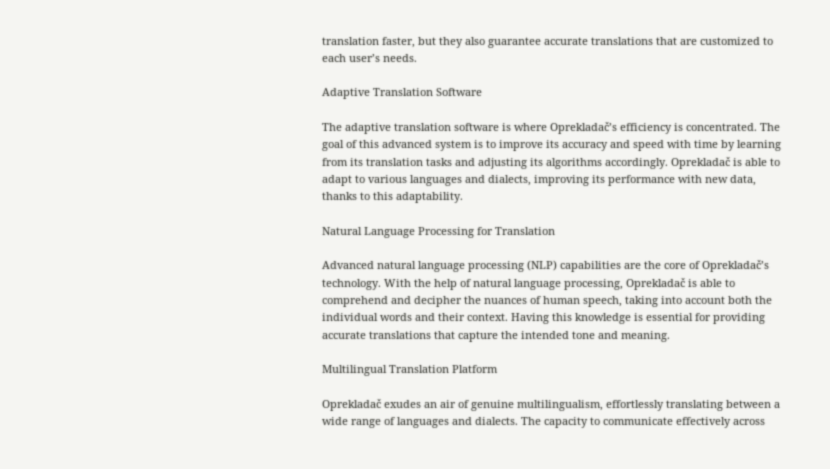translation faster, but they also guarantee accurate translations that are customized to each user’s needs.

Adaptive Translation Software

The adaptive translation software is where Oprekladač’s efficiency is concentrated. The goal of this advanced system is to improve its accuracy and speed with time by learning from its translation tasks and adjusting its algorithms accordingly. Oprekladač is able to adapt to various languages and dialects, improving its performance with new data, thanks to this adaptability.

Natural Language Processing for Translation

Advanced natural language processing (NLP) capabilities are the core of Oprekladač’s technology. With the help of natural language processing, Oprekladač is able to comprehend and decipher the nuances of human speech, taking into account both the individual words and their context. Having this knowledge is essential for providing accurate translations that capture the intended tone and meaning.

Multilingual Translation Platform

Oprekladač exudes an air of genuine multilingualism, effortlessly translating between a wide range of languages and dialects. The capacity to communicate effectively across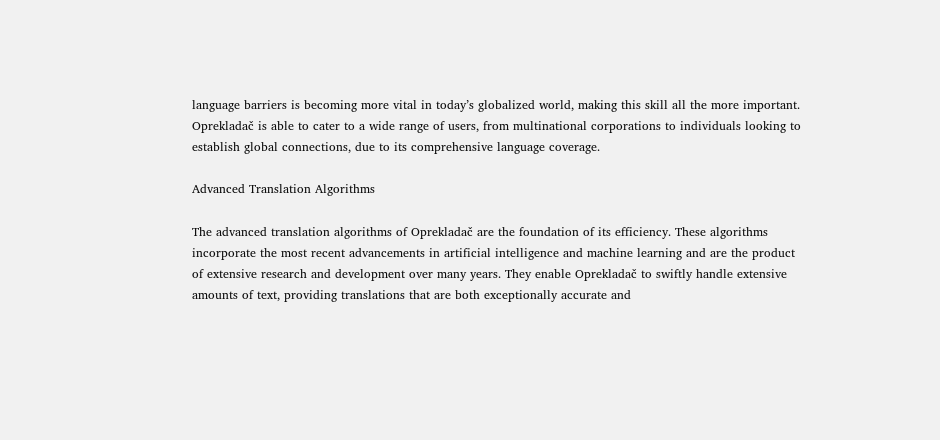language barriers is becoming more vital in today’s globalized world, making this skill all the more important. Oprekladač is able to cater to a wide range of users, from multinational corporations to individuals looking to establish global connections, due to its comprehensive language coverage.

Advanced Translation Algorithms

The advanced translation algorithms of Oprekladač are the foundation of its efficiency. These algorithms incorporate the most recent advancements in artificial intelligence and machine learning and are the product of extensive research and development over many years. They enable Oprekladač to swiftly handle extensive amounts of text, providing translations that are both exceptionally accurate and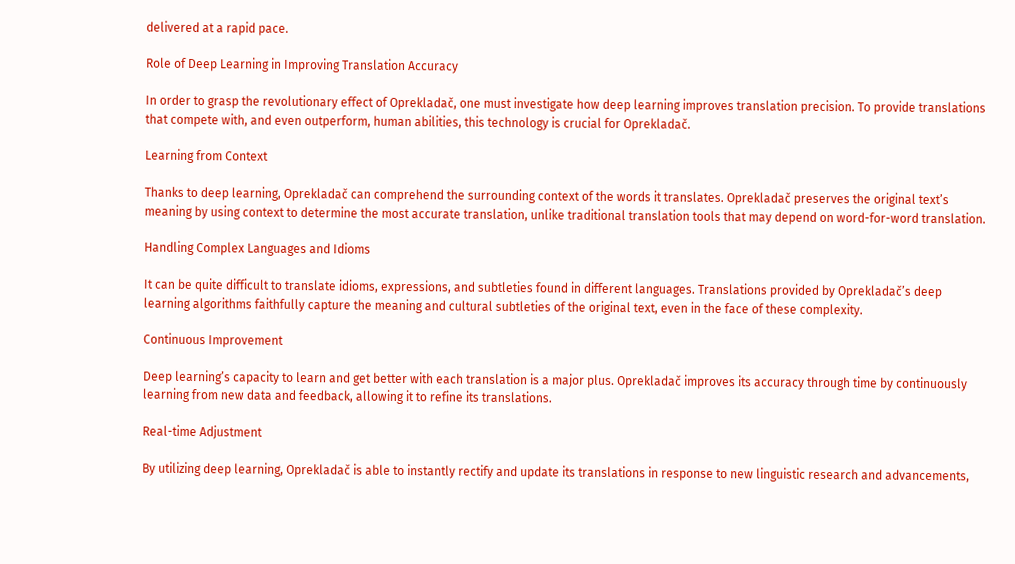delivered at a rapid pace.

Role of Deep Learning in Improving Translation Accuracy

In order to grasp the revolutionary effect of Oprekladač, one must investigate how deep learning improves translation precision. To provide translations that compete with, and even outperform, human abilities, this technology is crucial for Oprekladač.

Learning from Context

Thanks to deep learning, Oprekladač can comprehend the surrounding context of the words it translates. Oprekladač preserves the original text’s meaning by using context to determine the most accurate translation, unlike traditional translation tools that may depend on word-for-word translation.

Handling Complex Languages and Idioms

It can be quite difficult to translate idioms, expressions, and subtleties found in different languages. Translations provided by Oprekladač’s deep learning algorithms faithfully capture the meaning and cultural subtleties of the original text, even in the face of these complexity.

Continuous Improvement

Deep learning’s capacity to learn and get better with each translation is a major plus. Oprekladač improves its accuracy through time by continuously learning from new data and feedback, allowing it to refine its translations.

Real-time Adjustment

By utilizing deep learning, Oprekladač is able to instantly rectify and update its translations in response to new linguistic research and advancements,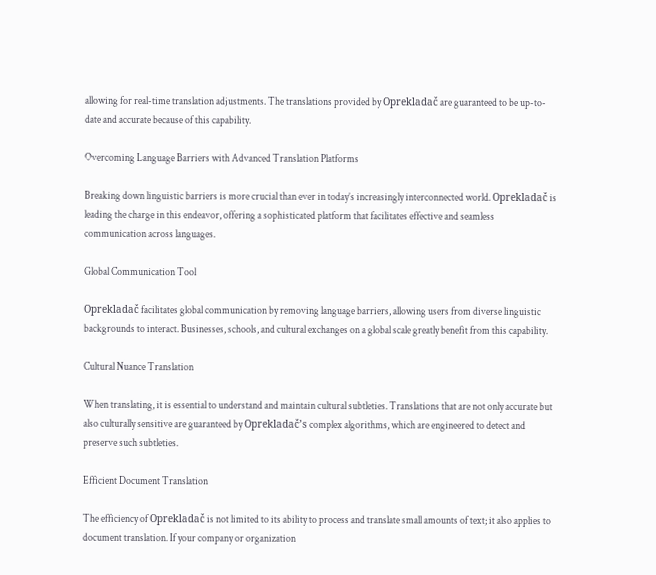allowing for real-time translation adjustments. The translations provided by Oprekladač are guaranteed to be up-to-date and accurate because of this capability.

Overcoming Language Barriers with Advanced Translation Platforms

Breaking down linguistic barriers is more crucial than ever in today’s increasingly interconnected world. Oprekladač is leading the charge in this endeavor, offering a sophisticated platform that facilitates effective and seamless communication across languages.

Global Communication Tool

Oprekladač facilitates global communication by removing language barriers, allowing users from diverse linguistic backgrounds to interact. Businesses, schools, and cultural exchanges on a global scale greatly benefit from this capability.

Cultural Nuance Translation

When translating, it is essential to understand and maintain cultural subtleties. Translations that are not only accurate but also culturally sensitive are guaranteed by Oprekladač’s complex algorithms, which are engineered to detect and preserve such subtleties.

Efficient Document Translation

The efficiency of Oprekladač is not limited to its ability to process and translate small amounts of text; it also applies to document translation. If your company or organization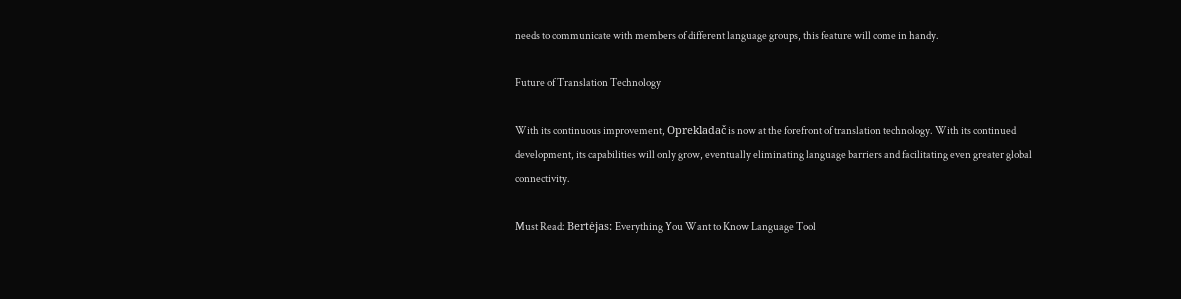needs to communicate with members of different language groups, this feature will come in handy.

Future of Translation Technology

With its continuous improvement, Oprekladač is now at the forefront of translation technology. With its continued development, its capabilities will only grow, eventually eliminating language barriers and facilitating even greater global connectivity.

Must Read: Bertėjas: Everything You Want to Know Language Tool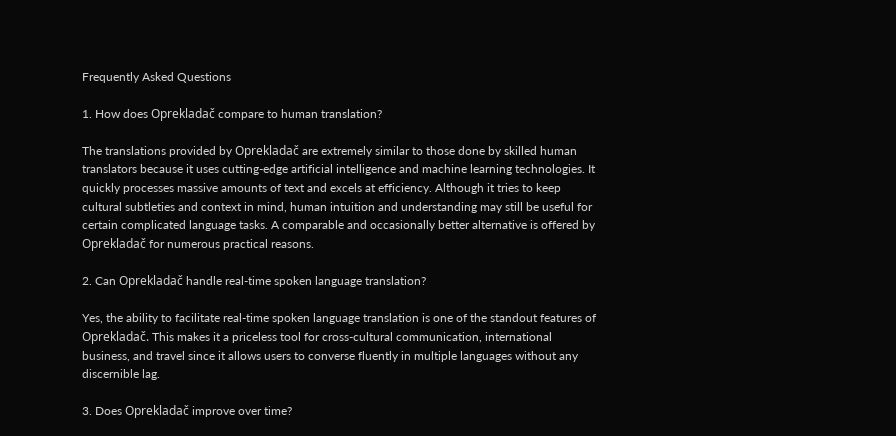Frequently Asked Questions

1. How does Oprekladač compare to human translation?

The translations provided by Oprekladač are extremely similar to those done by skilled human translators because it uses cutting-edge artificial intelligence and machine learning technologies. It quickly processes massive amounts of text and excels at efficiency. Although it tries to keep cultural subtleties and context in mind, human intuition and understanding may still be useful for certain complicated language tasks. A comparable and occasionally better alternative is offered by Oprekladač for numerous practical reasons.

2. Can Oprekladač handle real-time spoken language translation?

Yes, the ability to facilitate real-time spoken language translation is one of the standout features of Oprekladač. This makes it a priceless tool for cross-cultural communication, international business, and travel since it allows users to converse fluently in multiple languages without any discernible lag.

3. Does Oprekladač improve over time?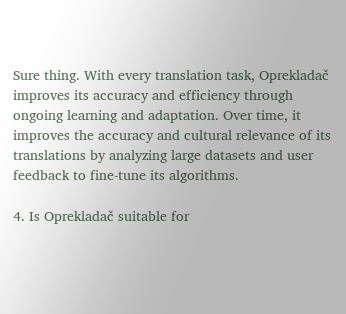Sure thing. With every translation task, Oprekladač improves its accuracy and efficiency through ongoing learning and adaptation. Over time, it improves the accuracy and cultural relevance of its translations by analyzing large datasets and user feedback to fine-tune its algorithms.

4. Is Oprekladač suitable for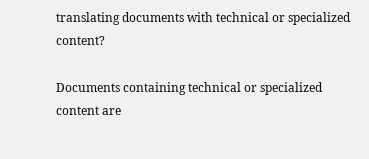translating documents with technical or specialized content?

Documents containing technical or specialized content are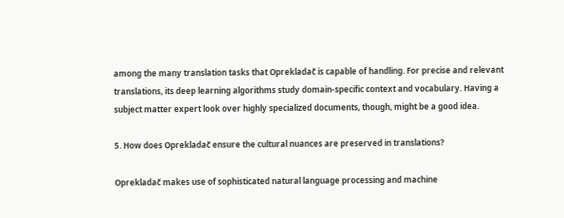among the many translation tasks that Oprekladač is capable of handling. For precise and relevant translations, its deep learning algorithms study domain-specific context and vocabulary. Having a subject matter expert look over highly specialized documents, though, might be a good idea.

5. How does Oprekladač ensure the cultural nuances are preserved in translations?

Oprekladač makes use of sophisticated natural language processing and machine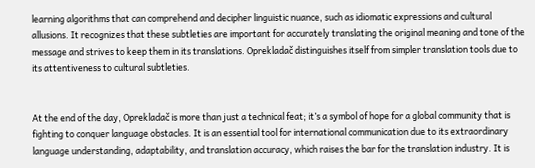learning algorithms that can comprehend and decipher linguistic nuance, such as idiomatic expressions and cultural allusions. It recognizes that these subtleties are important for accurately translating the original meaning and tone of the message and strives to keep them in its translations. Oprekladač distinguishes itself from simpler translation tools due to its attentiveness to cultural subtleties.


At the end of the day, Oprekladač is more than just a technical feat; it’s a symbol of hope for a global community that is fighting to conquer language obstacles. It is an essential tool for international communication due to its extraordinary language understanding, adaptability, and translation accuracy, which raises the bar for the translation industry. It is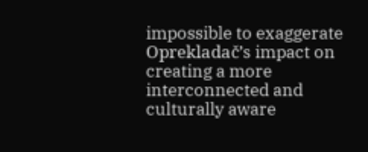impossible to exaggerate Oprekladač’s impact on creating a more interconnected and culturally aware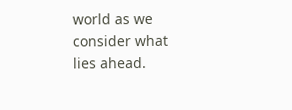world as we consider what lies ahead.